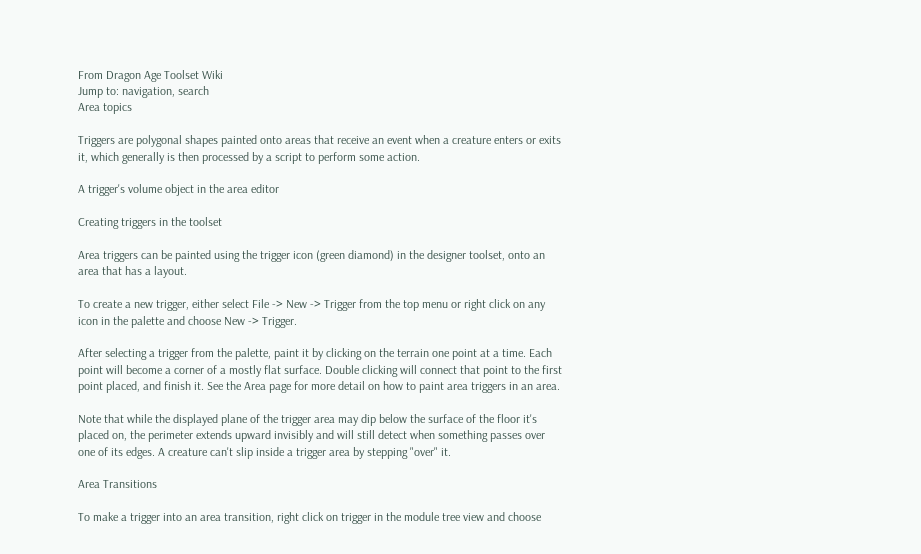From Dragon Age Toolset Wiki
Jump to: navigation, search
Area topics

Triggers are polygonal shapes painted onto areas that receive an event when a creature enters or exits it, which generally is then processed by a script to perform some action.

A trigger's volume object in the area editor

Creating triggers in the toolset

Area triggers can be painted using the trigger icon (green diamond) in the designer toolset, onto an area that has a layout.

To create a new trigger, either select File -> New -> Trigger from the top menu or right click on any icon in the palette and choose New -> Trigger.

After selecting a trigger from the palette, paint it by clicking on the terrain one point at a time. Each point will become a corner of a mostly flat surface. Double clicking will connect that point to the first point placed, and finish it. See the Area page for more detail on how to paint area triggers in an area.

Note that while the displayed plane of the trigger area may dip below the surface of the floor it's placed on, the perimeter extends upward invisibly and will still detect when something passes over one of its edges. A creature can't slip inside a trigger area by stepping "over" it.

Area Transitions

To make a trigger into an area transition, right click on trigger in the module tree view and choose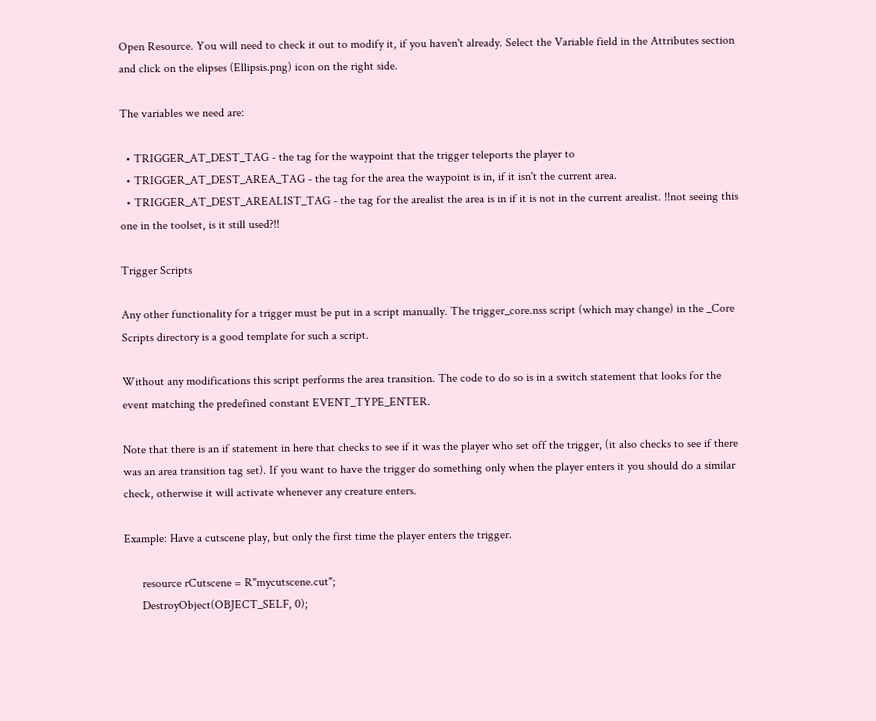Open Resource. You will need to check it out to modify it, if you haven't already. Select the Variable field in the Attributes section and click on the elipses (Ellipsis.png) icon on the right side.

The variables we need are:

  • TRIGGER_AT_DEST_TAG - the tag for the waypoint that the trigger teleports the player to
  • TRIGGER_AT_DEST_AREA_TAG - the tag for the area the waypoint is in, if it isn't the current area.
  • TRIGGER_AT_DEST_AREALIST_TAG - the tag for the arealist the area is in if it is not in the current arealist. !!not seeing this one in the toolset, is it still used?!!

Trigger Scripts

Any other functionality for a trigger must be put in a script manually. The trigger_core.nss script (which may change) in the _Core Scripts directory is a good template for such a script.

Without any modifications this script performs the area transition. The code to do so is in a switch statement that looks for the event matching the predefined constant EVENT_TYPE_ENTER.

Note that there is an if statement in here that checks to see if it was the player who set off the trigger, (it also checks to see if there was an area transition tag set). If you want to have the trigger do something only when the player enters it you should do a similar check, otherwise it will activate whenever any creature enters.

Example: Have a cutscene play, but only the first time the player enters the trigger.

      resource rCutscene = R"mycutscene.cut";
      DestroyObject(OBJECT_SELF, 0);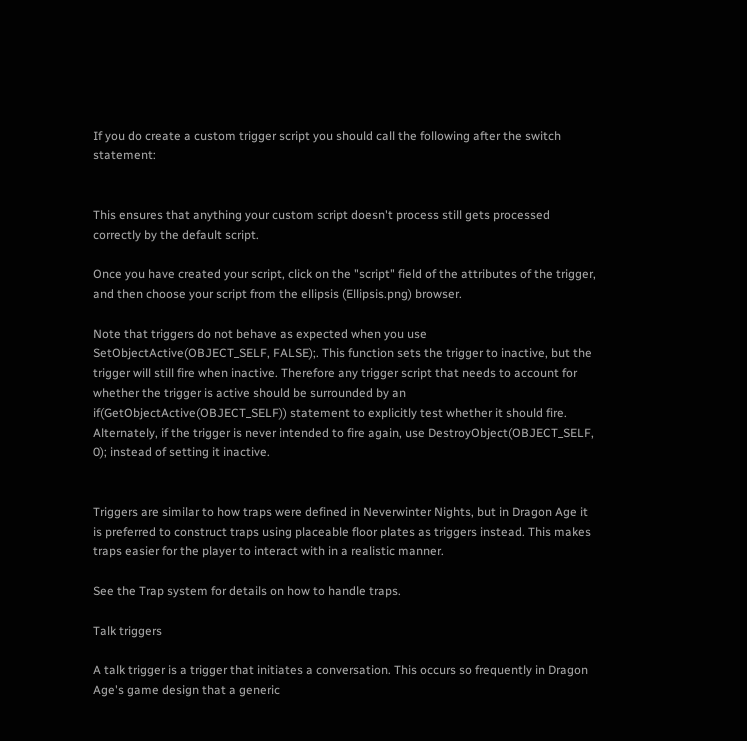If you do create a custom trigger script you should call the following after the switch statement:


This ensures that anything your custom script doesn't process still gets processed correctly by the default script.

Once you have created your script, click on the "script" field of the attributes of the trigger, and then choose your script from the ellipsis (Ellipsis.png) browser.

Note that triggers do not behave as expected when you use SetObjectActive(OBJECT_SELF, FALSE);. This function sets the trigger to inactive, but the trigger will still fire when inactive. Therefore any trigger script that needs to account for whether the trigger is active should be surrounded by an if(GetObjectActive(OBJECT_SELF)) statement to explicitly test whether it should fire. Alternately, if the trigger is never intended to fire again, use DestroyObject(OBJECT_SELF, 0); instead of setting it inactive.


Triggers are similar to how traps were defined in Neverwinter Nights, but in Dragon Age it is preferred to construct traps using placeable floor plates as triggers instead. This makes traps easier for the player to interact with in a realistic manner.

See the Trap system for details on how to handle traps.

Talk triggers

A talk trigger is a trigger that initiates a conversation. This occurs so frequently in Dragon Age's game design that a generic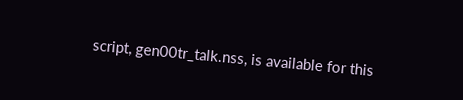script, gen00tr_talk.nss, is available for this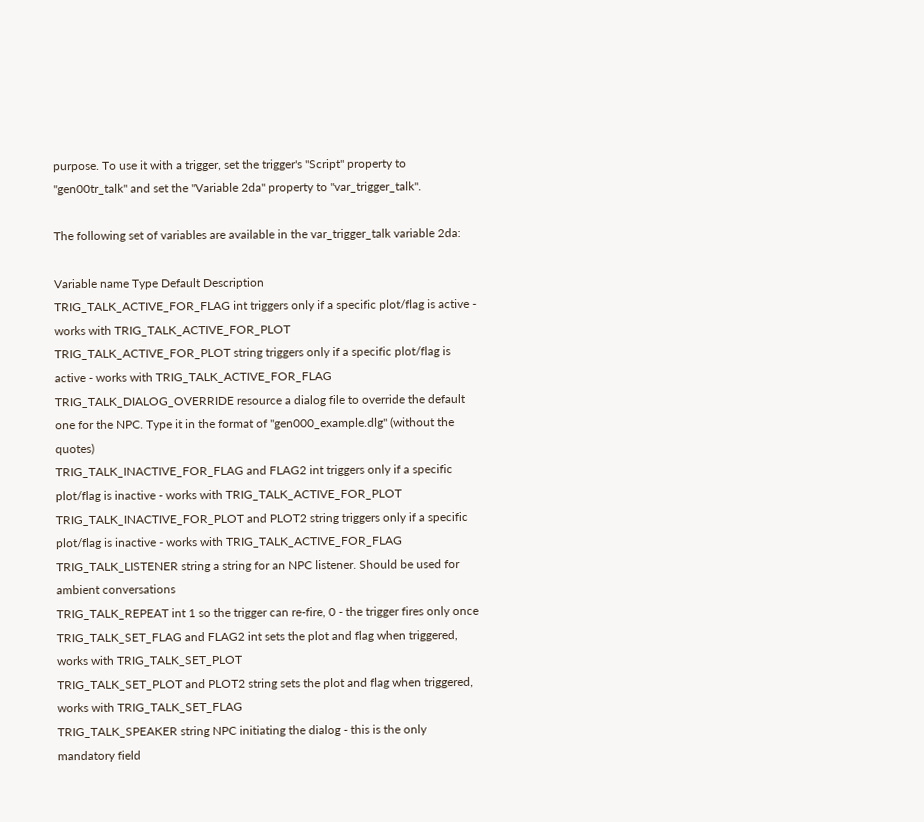purpose. To use it with a trigger, set the trigger's "Script" property to "gen00tr_talk" and set the "Variable 2da" property to "var_trigger_talk".

The following set of variables are available in the var_trigger_talk variable 2da:

Variable name Type Default Description
TRIG_TALK_ACTIVE_FOR_FLAG int triggers only if a specific plot/flag is active - works with TRIG_TALK_ACTIVE_FOR_PLOT
TRIG_TALK_ACTIVE_FOR_PLOT string triggers only if a specific plot/flag is active - works with TRIG_TALK_ACTIVE_FOR_FLAG
TRIG_TALK_DIALOG_OVERRIDE resource a dialog file to override the default one for the NPC. Type it in the format of "gen000_example.dlg" (without the quotes)
TRIG_TALK_INACTIVE_FOR_FLAG and FLAG2 int triggers only if a specific plot/flag is inactive - works with TRIG_TALK_ACTIVE_FOR_PLOT
TRIG_TALK_INACTIVE_FOR_PLOT and PLOT2 string triggers only if a specific plot/flag is inactive - works with TRIG_TALK_ACTIVE_FOR_FLAG
TRIG_TALK_LISTENER string a string for an NPC listener. Should be used for ambient conversations
TRIG_TALK_REPEAT int 1 so the trigger can re-fire, 0 - the trigger fires only once
TRIG_TALK_SET_FLAG and FLAG2 int sets the plot and flag when triggered, works with TRIG_TALK_SET_PLOT
TRIG_TALK_SET_PLOT and PLOT2 string sets the plot and flag when triggered, works with TRIG_TALK_SET_FLAG
TRIG_TALK_SPEAKER string NPC initiating the dialog - this is the only mandatory field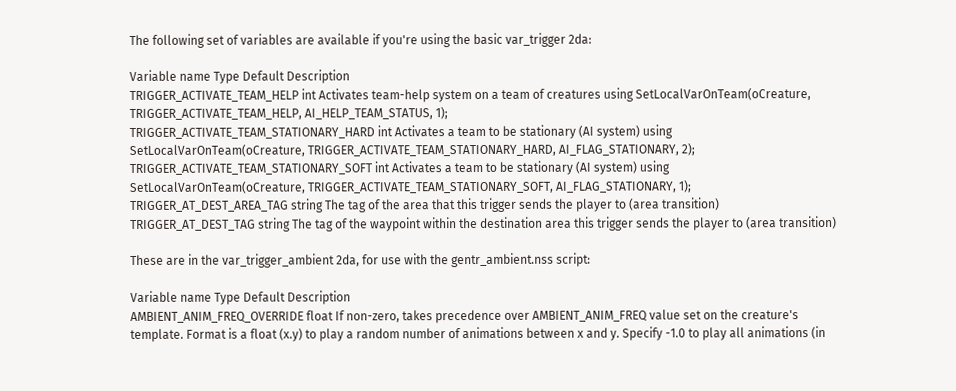The following set of variables are available if you're using the basic var_trigger 2da:

Variable name Type Default Description
TRIGGER_ACTIVATE_TEAM_HELP int Activates team-help system on a team of creatures using SetLocalVarOnTeam(oCreature, TRIGGER_ACTIVATE_TEAM_HELP, AI_HELP_TEAM_STATUS, 1);
TRIGGER_ACTIVATE_TEAM_STATIONARY_HARD int Activates a team to be stationary (AI system) using SetLocalVarOnTeam(oCreature, TRIGGER_ACTIVATE_TEAM_STATIONARY_HARD, AI_FLAG_STATIONARY, 2);
TRIGGER_ACTIVATE_TEAM_STATIONARY_SOFT int Activates a team to be stationary (AI system) using SetLocalVarOnTeam(oCreature, TRIGGER_ACTIVATE_TEAM_STATIONARY_SOFT, AI_FLAG_STATIONARY, 1);
TRIGGER_AT_DEST_AREA_TAG string The tag of the area that this trigger sends the player to (area transition)
TRIGGER_AT_DEST_TAG string The tag of the waypoint within the destination area this trigger sends the player to (area transition)

These are in the var_trigger_ambient 2da, for use with the gentr_ambient.nss script:

Variable name Type Default Description
AMBIENT_ANIM_FREQ_OVERRIDE float If non-zero, takes precedence over AMBIENT_ANIM_FREQ value set on the creature's template. Format is a float (x.y) to play a random number of animations between x and y. Specify -1.0 to play all animations (in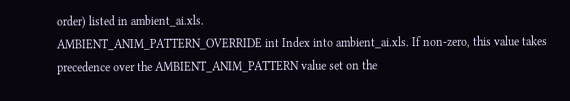order) listed in ambient_ai.xls.
AMBIENT_ANIM_PATTERN_OVERRIDE int Index into ambient_ai.xls. If non-zero, this value takes precedence over the AMBIENT_ANIM_PATTERN value set on the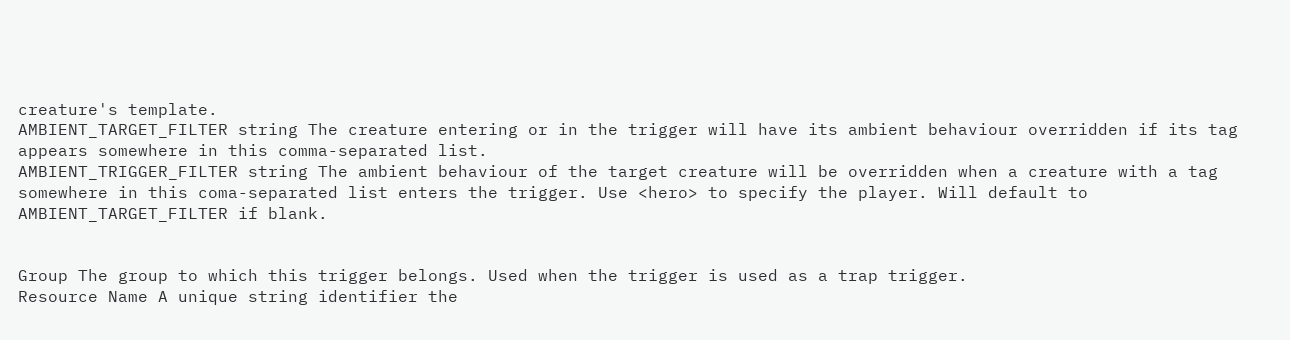creature's template.
AMBIENT_TARGET_FILTER string The creature entering or in the trigger will have its ambient behaviour overridden if its tag appears somewhere in this comma-separated list.
AMBIENT_TRIGGER_FILTER string The ambient behaviour of the target creature will be overridden when a creature with a tag somewhere in this coma-separated list enters the trigger. Use <hero> to specify the player. Will default to AMBIENT_TARGET_FILTER if blank.


Group The group to which this trigger belongs. Used when the trigger is used as a trap trigger.
Resource Name A unique string identifier the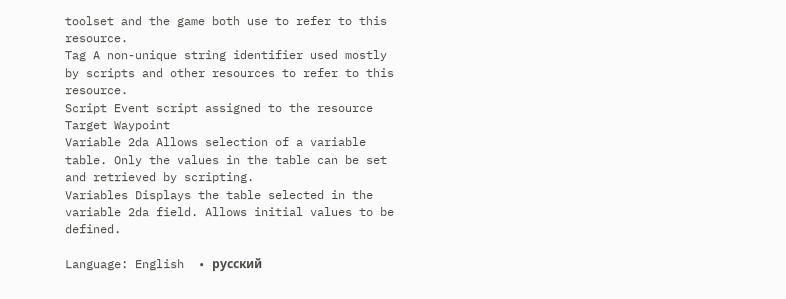toolset and the game both use to refer to this resource.
Tag A non-unique string identifier used mostly by scripts and other resources to refer to this resource.
Script Event script assigned to the resource
Target Waypoint
Variable 2da Allows selection of a variable table. Only the values in the table can be set and retrieved by scripting.
Variables Displays the table selected in the variable 2da field. Allows initial values to be defined.

Language: English  • русский